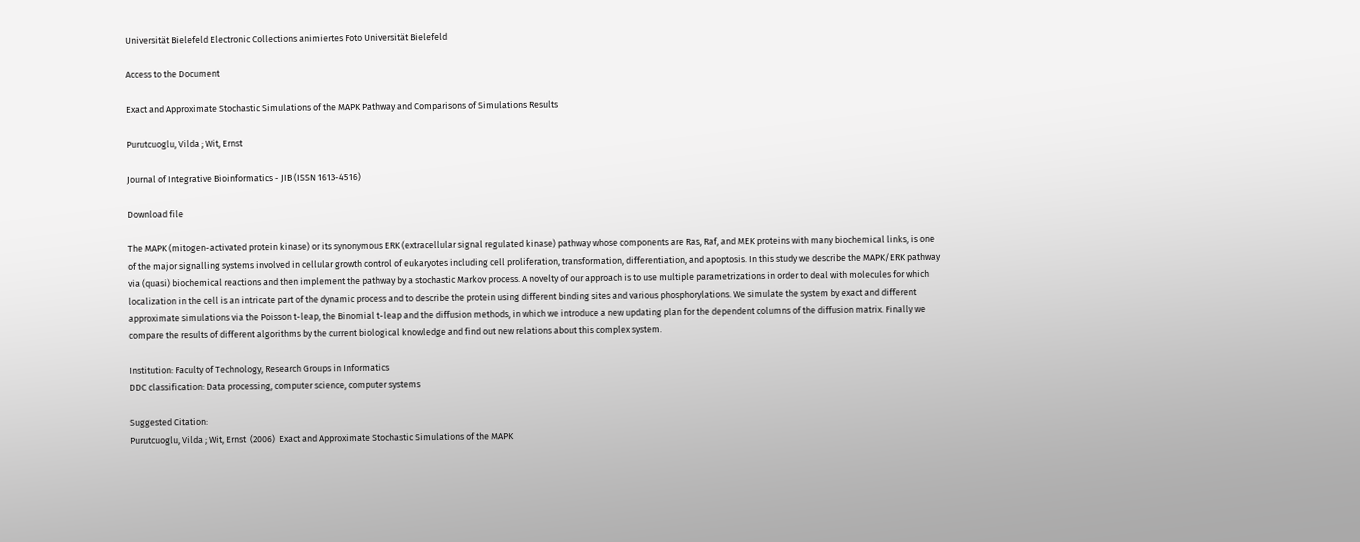Universität Bielefeld Electronic Collections animiertes Foto Universität Bielefeld

Access to the Document

Exact and Approximate Stochastic Simulations of the MAPK Pathway and Comparisons of Simulations Results

Purutcuoglu, Vilda ; Wit, Ernst

Journal of Integrative Bioinformatics - JIB (ISSN 1613-4516)

Download file

The MAPK (mitogen-activated protein kinase) or its synonymous ERK (extracellular signal regulated kinase) pathway whose components are Ras, Raf, and MEK proteins with many biochemical links, is one of the major signalling systems involved in cellular growth control of eukaryotes including cell proliferation, transformation, differentiation, and apoptosis. In this study we describe the MAPK/ERK pathway via (quasi) biochemical reactions and then implement the pathway by a stochastic Markov process. A novelty of our approach is to use multiple parametrizations in order to deal with molecules for which localization in the cell is an intricate part of the dynamic process and to describe the protein using different binding sites and various phosphorylations. We simulate the system by exact and different approximate simulations via the Poisson t-leap, the Binomial t-leap and the diffusion methods, in which we introduce a new updating plan for the dependent columns of the diffusion matrix. Finally we compare the results of different algorithms by the current biological knowledge and find out new relations about this complex system.

Institution: Faculty of Technology, Research Groups in Informatics
DDC classification: Data processing, computer science, computer systems

Suggested Citation:
Purutcuoglu, Vilda ; Wit, Ernst  (2006)  Exact and Approximate Stochastic Simulations of the MAPK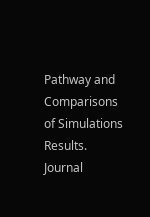Pathway and Comparisons of Simulations Results. Journal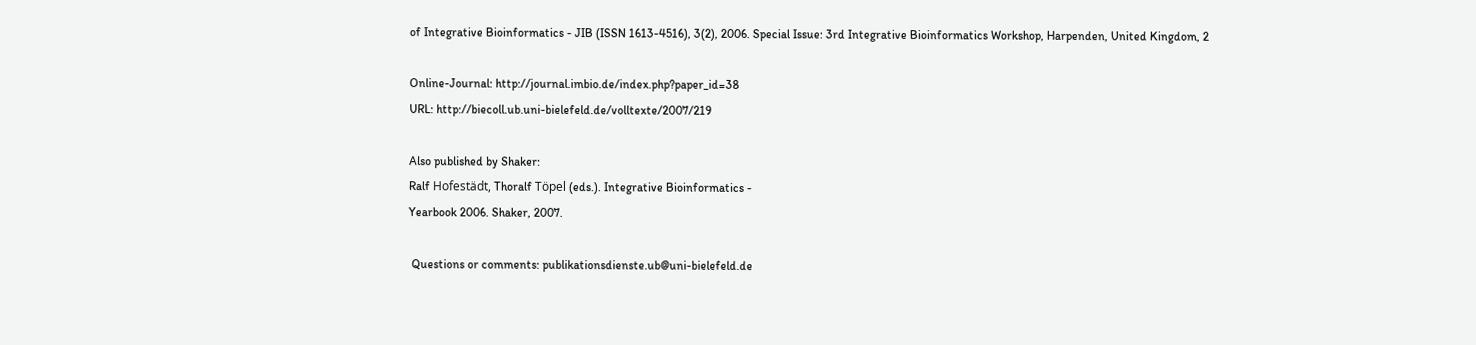of Integrative Bioinformatics - JIB (ISSN 1613-4516), 3(2), 2006. Special Issue: 3rd Integrative Bioinformatics Workshop, Harpenden, United Kingdom, 2

Online-Journal: http://journal.imbio.de/index.php?paper_id=38
URL: http://biecoll.ub.uni-bielefeld.de/volltexte/2007/219

Also published by Shaker:
Ralf Hofestädt, Thoralf Töpel (eds.). Integrative Bioinformatics -
Yearbook 2006. Shaker, 2007.

 Questions or comments: publikationsdienste.ub@uni-bielefeld.de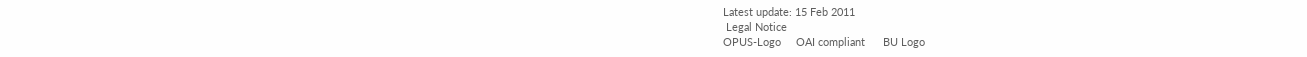Latest update: 15 Feb 2011
 Legal Notice
OPUS-Logo     OAI compliant      BU Logo